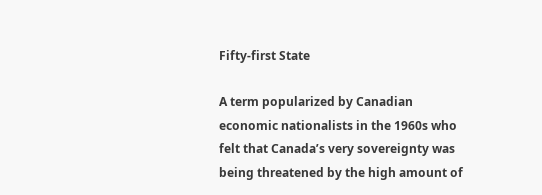Fifty-first State

A term popularized by Canadian economic nationalists in the 1960s who felt that Canada’s very sovereignty was being threatened by the high amount of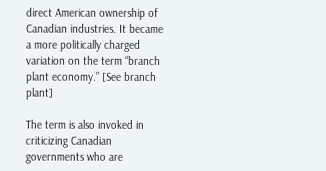direct American ownership of Canadian industries. It became a more politically charged variation on the term “branch plant economy.” [See branch plant]

The term is also invoked in criticizing Canadian governments who are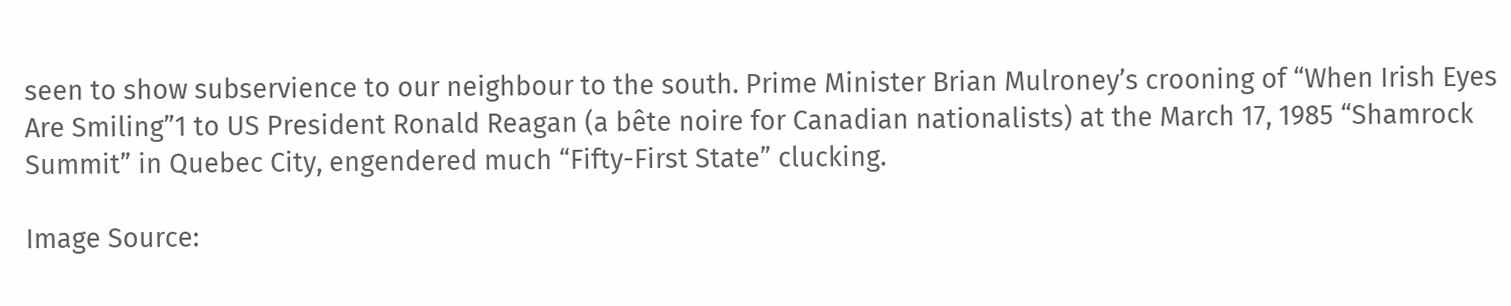seen to show subservience to our neighbour to the south. Prime Minister Brian Mulroney’s crooning of “When Irish Eyes Are Smiling”1 to US President Ronald Reagan (a bête noire for Canadian nationalists) at the March 17, 1985 “Shamrock Summit” in Quebec City, engendered much “Fifty-First State” clucking.

Image Source: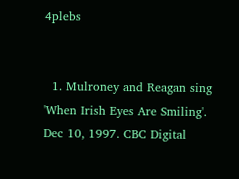4plebs


  1. Mulroney and Reagan sing 'When Irish Eyes Are Smiling'. Dec 10, 1997. CBC Digital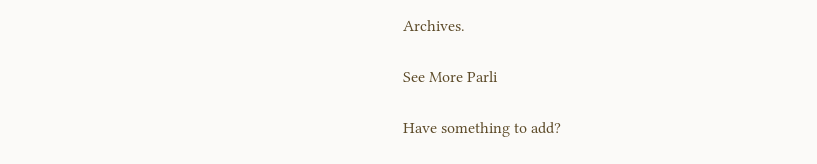Archives.

See More Parli

Have something to add?